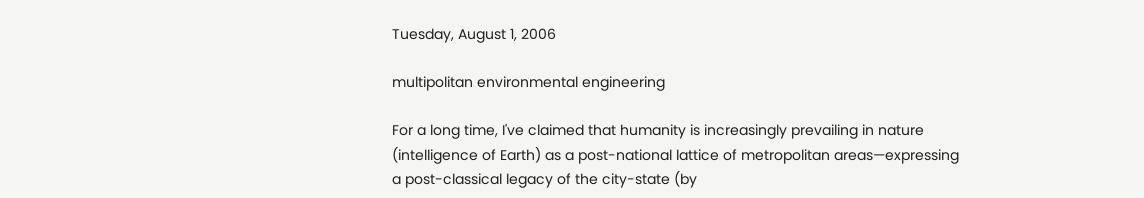Tuesday, August 1, 2006

multipolitan environmental engineering

For a long time, I've claimed that humanity is increasingly prevailing in nature (intelligence of Earth) as a post-national lattice of metropolitan areas—expressing a post-classical legacy of the city-state (by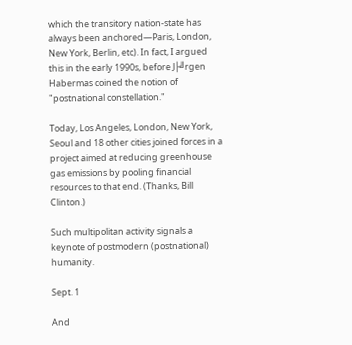which the transitory nation-state has always been anchored—Paris, London, New York, Berlin, etc). In fact, I argued this in the early 1990s, before J├╝rgen Habermas coined the notion of "postnational constellation."

Today, Los Angeles, London, New York, Seoul and 18 other cities joined forces in a project aimed at reducing greenhouse gas emissions by pooling financial resources to that end. (Thanks, Bill Clinton.)

Such multipolitan activity signals a keynote of postmodern (postnational) humanity.

Sept. 1

And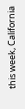this week, California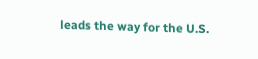leads the way for the U.S.